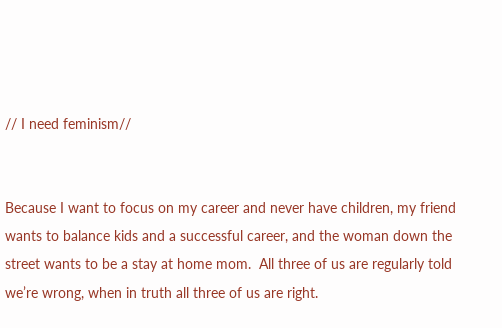// I need feminism//


Because I want to focus on my career and never have children, my friend wants to balance kids and a successful career, and the woman down the street wants to be a stay at home mom.  All three of us are regularly told we’re wrong, when in truth all three of us are right.